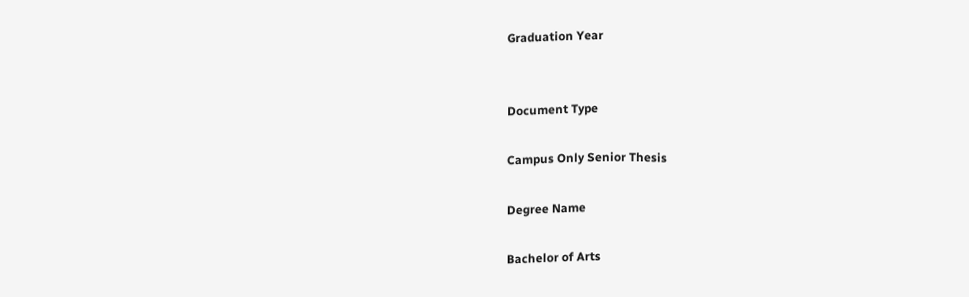Graduation Year


Document Type

Campus Only Senior Thesis

Degree Name

Bachelor of Arts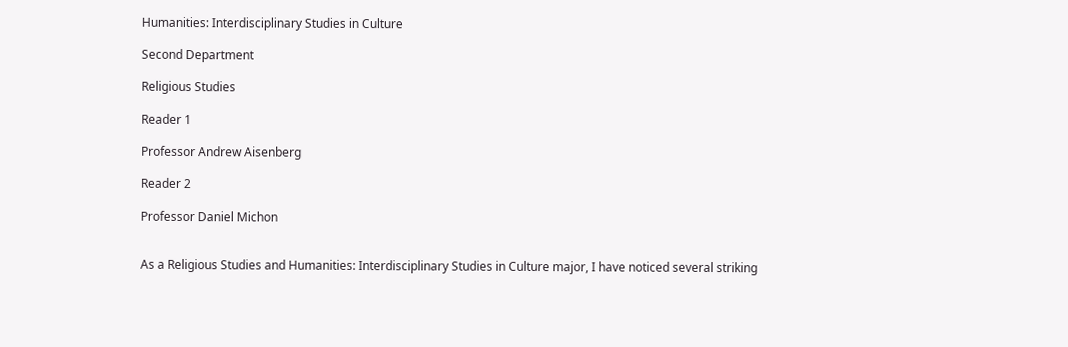Humanities: Interdisciplinary Studies in Culture

Second Department

Religious Studies

Reader 1

Professor Andrew Aisenberg

Reader 2

Professor Daniel Michon


As a Religious Studies and Humanities: Interdisciplinary Studies in Culture major, I have noticed several striking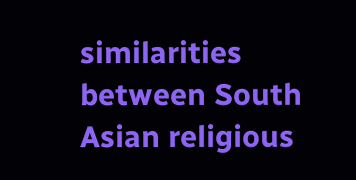similarities between South Asian religious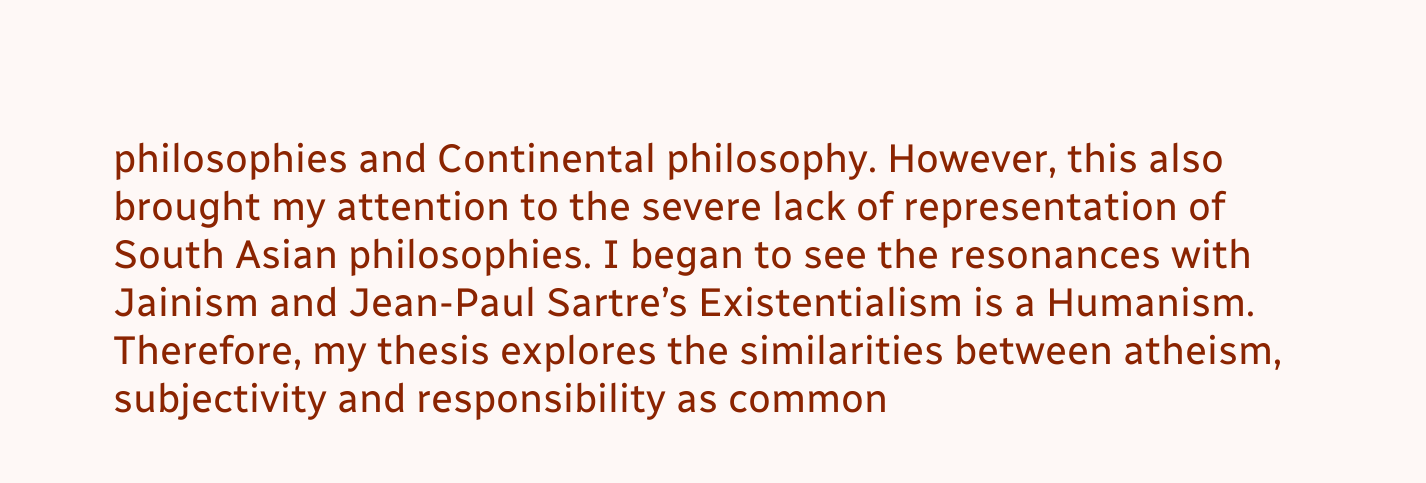philosophies and Continental philosophy. However, this also brought my attention to the severe lack of representation of South Asian philosophies. I began to see the resonances with Jainism and Jean-Paul Sartre’s Existentialism is a Humanism. Therefore, my thesis explores the similarities between atheism, subjectivity and responsibility as common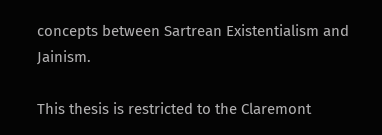concepts between Sartrean Existentialism and Jainism.

This thesis is restricted to the Claremont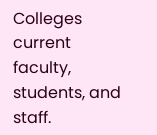Colleges current faculty, students, and staff.